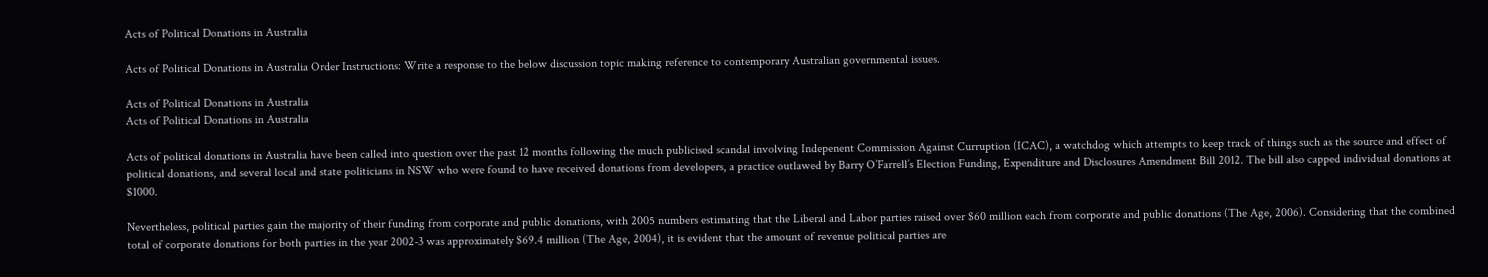Acts of Political Donations in Australia

Acts of Political Donations in Australia Order Instructions: Write a response to the below discussion topic making reference to contemporary Australian governmental issues.

Acts of Political Donations in Australia
Acts of Political Donations in Australia

Acts of political donations in Australia have been called into question over the past 12 months following the much publicised scandal involving Indepenent Commission Against Curruption (ICAC), a watchdog which attempts to keep track of things such as the source and effect of political donations, and several local and state politicians in NSW who were found to have received donations from developers, a practice outlawed by Barry O’Farrell’s Election Funding, Expenditure and Disclosures Amendment Bill 2012. The bill also capped individual donations at $1000.

Nevertheless, political parties gain the majority of their funding from corporate and public donations, with 2005 numbers estimating that the Liberal and Labor parties raised over $60 million each from corporate and public donations (The Age, 2006). Considering that the combined total of corporate donations for both parties in the year 2002-3 was approximately $69.4 million (The Age, 2004), it is evident that the amount of revenue political parties are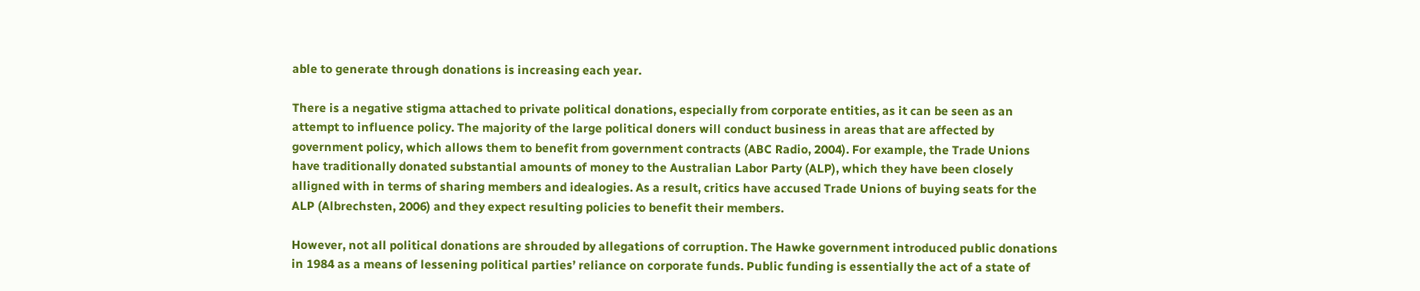able to generate through donations is increasing each year.

There is a negative stigma attached to private political donations, especially from corporate entities, as it can be seen as an attempt to influence policy. The majority of the large political doners will conduct business in areas that are affected by government policy, which allows them to benefit from government contracts (ABC Radio, 2004). For example, the Trade Unions have traditionally donated substantial amounts of money to the Australian Labor Party (ALP), which they have been closely alligned with in terms of sharing members and idealogies. As a result, critics have accused Trade Unions of buying seats for the ALP (Albrechsten, 2006) and they expect resulting policies to benefit their members.

However, not all political donations are shrouded by allegations of corruption. The Hawke government introduced public donations in 1984 as a means of lessening political parties’ reliance on corporate funds. Public funding is essentially the act of a state of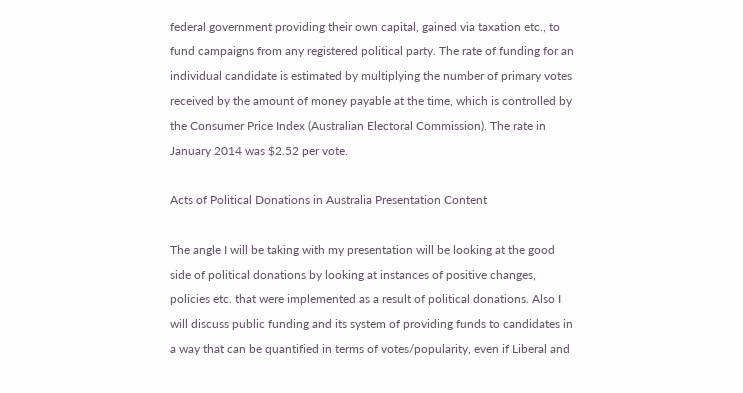federal government providing their own capital, gained via taxation etc., to fund campaigns from any registered political party. The rate of funding for an individual candidate is estimated by multiplying the number of primary votes received by the amount of money payable at the time, which is controlled by the Consumer Price Index (Australian Electoral Commission). The rate in January 2014 was $2.52 per vote.

Acts of Political Donations in Australia Presentation Content

The angle I will be taking with my presentation will be looking at the good side of political donations by looking at instances of positive changes, policies etc. that were implemented as a result of political donations. Also I will discuss public funding and its system of providing funds to candidates in a way that can be quantified in terms of votes/popularity, even if Liberal and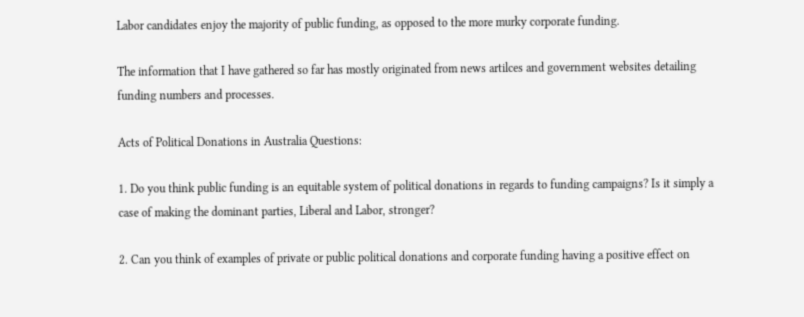Labor candidates enjoy the majority of public funding, as opposed to the more murky corporate funding.

The information that I have gathered so far has mostly originated from news artilces and government websites detailing funding numbers and processes.

Acts of Political Donations in Australia Questions:

1. Do you think public funding is an equitable system of political donations in regards to funding campaigns? Is it simply a case of making the dominant parties, Liberal and Labor, stronger?

2. Can you think of examples of private or public political donations and corporate funding having a positive effect on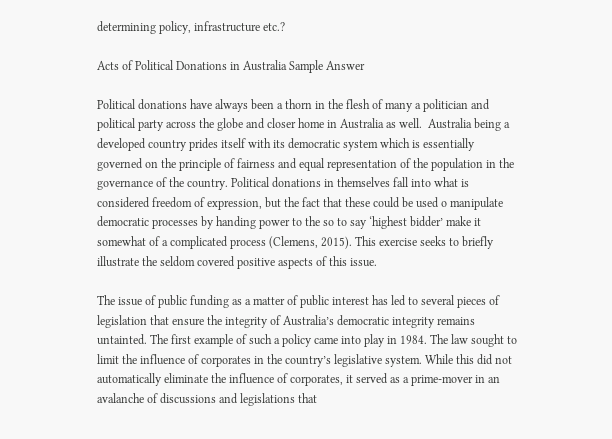determining policy, infrastructure etc.?

Acts of Political Donations in Australia Sample Answer

Political donations have always been a thorn in the flesh of many a politician and political party across the globe and closer home in Australia as well.  Australia being a developed country prides itself with its democratic system which is essentially governed on the principle of fairness and equal representation of the population in the governance of the country. Political donations in themselves fall into what is considered freedom of expression, but the fact that these could be used o manipulate democratic processes by handing power to the so to say ‘highest bidder’ make it somewhat of a complicated process (Clemens, 2015). This exercise seeks to briefly illustrate the seldom covered positive aspects of this issue.

The issue of public funding as a matter of public interest has led to several pieces of legislation that ensure the integrity of Australia’s democratic integrity remains untainted. The first example of such a policy came into play in 1984. The law sought to limit the influence of corporates in the country’s legislative system. While this did not automatically eliminate the influence of corporates, it served as a prime-mover in an avalanche of discussions and legislations that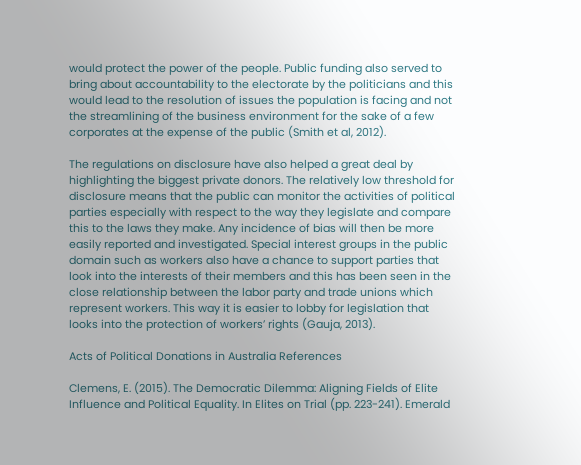would protect the power of the people. Public funding also served to bring about accountability to the electorate by the politicians and this would lead to the resolution of issues the population is facing and not the streamlining of the business environment for the sake of a few corporates at the expense of the public (Smith et al, 2012).

The regulations on disclosure have also helped a great deal by highlighting the biggest private donors. The relatively low threshold for disclosure means that the public can monitor the activities of political parties especially with respect to the way they legislate and compare this to the laws they make. Any incidence of bias will then be more easily reported and investigated. Special interest groups in the public domain such as workers also have a chance to support parties that look into the interests of their members and this has been seen in the close relationship between the labor party and trade unions which represent workers. This way it is easier to lobby for legislation that looks into the protection of workers’ rights (Gauja, 2013).

Acts of Political Donations in Australia References

Clemens, E. (2015). The Democratic Dilemma: Aligning Fields of Elite Influence and Political Equality. In Elites on Trial (pp. 223-241). Emerald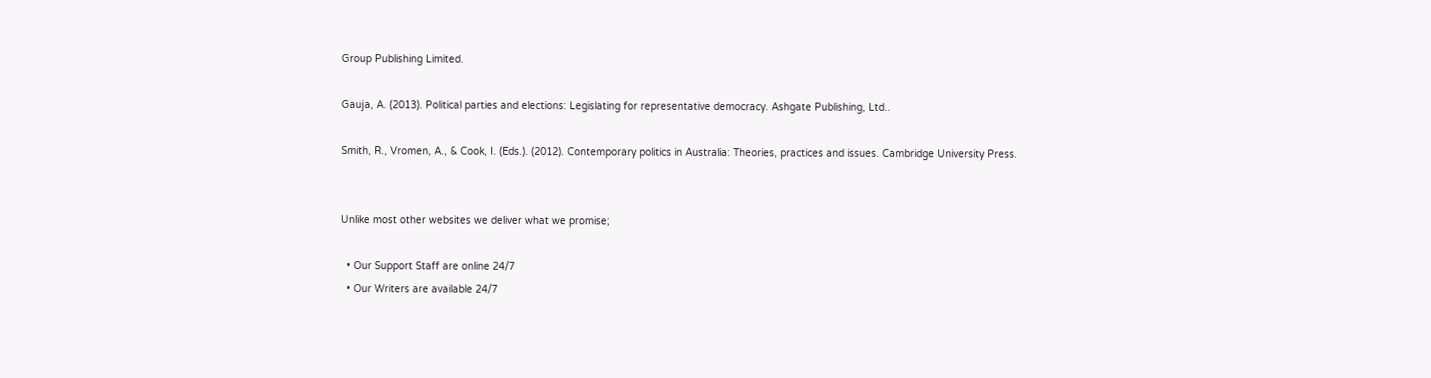Group Publishing Limited.

Gauja, A. (2013). Political parties and elections: Legislating for representative democracy. Ashgate Publishing, Ltd..

Smith, R., Vromen, A., & Cook, I. (Eds.). (2012). Contemporary politics in Australia: Theories, practices and issues. Cambridge University Press.


Unlike most other websites we deliver what we promise;

  • Our Support Staff are online 24/7
  • Our Writers are available 24/7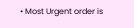• Most Urgent order is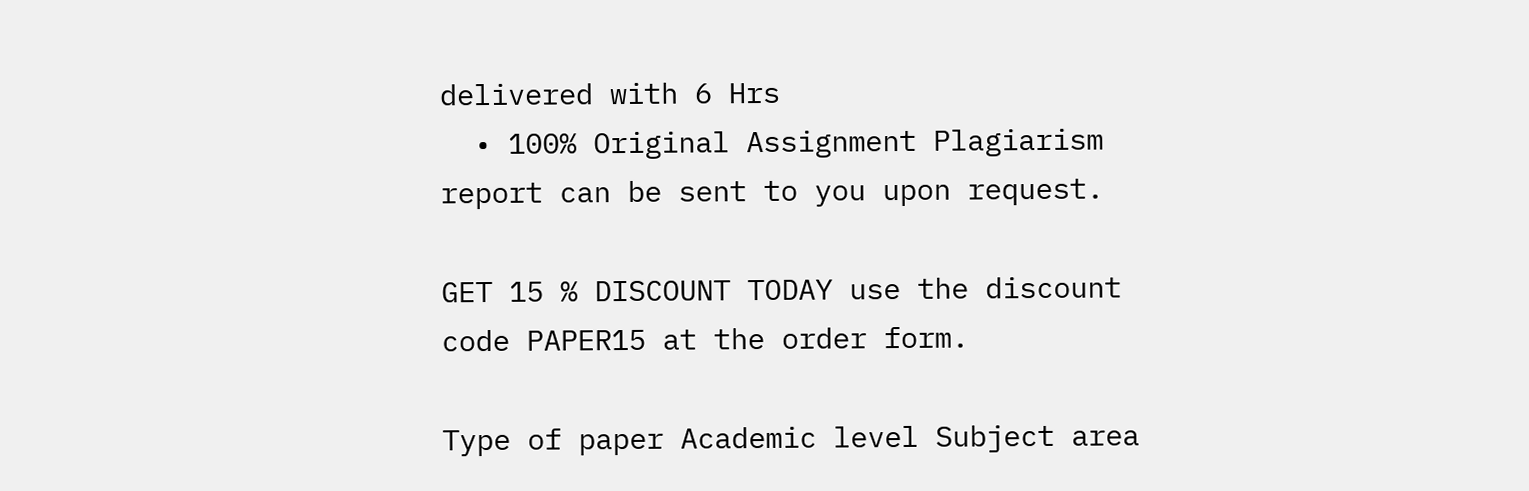delivered with 6 Hrs
  • 100% Original Assignment Plagiarism report can be sent to you upon request.

GET 15 % DISCOUNT TODAY use the discount code PAPER15 at the order form.

Type of paper Academic level Subject area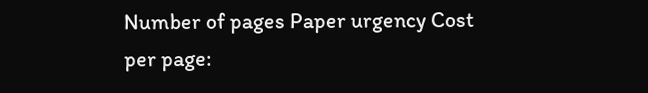Number of pages Paper urgency Cost per page: